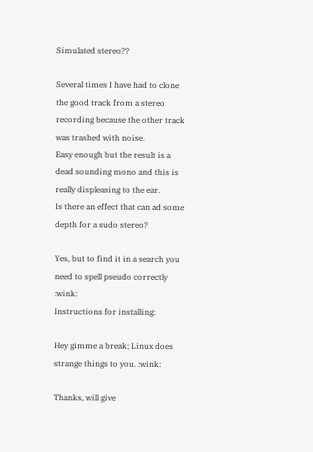Simulated stereo??

Several times I have had to clone the good track from a stereo recording because the other track was trashed with noise.
Easy enough but the result is a dead sounding mono and this is really displeasing to the ear.
Is there an effect that can ad some depth for a sudo stereo?

Yes, but to find it in a search you need to spell pseudo correctly :wink:
Instructions for installing:

Hey gimme a break; Linux does strange things to you. :wink:

Thanks, will give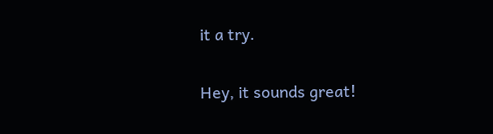it a try.

Hey, it sounds great!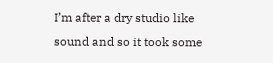I’m after a dry studio like sound and so it took some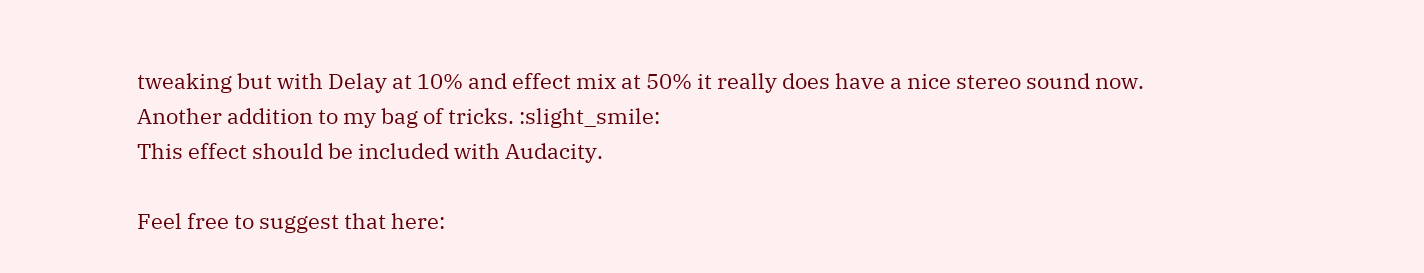tweaking but with Delay at 10% and effect mix at 50% it really does have a nice stereo sound now.
Another addition to my bag of tricks. :slight_smile:
This effect should be included with Audacity.

Feel free to suggest that here: